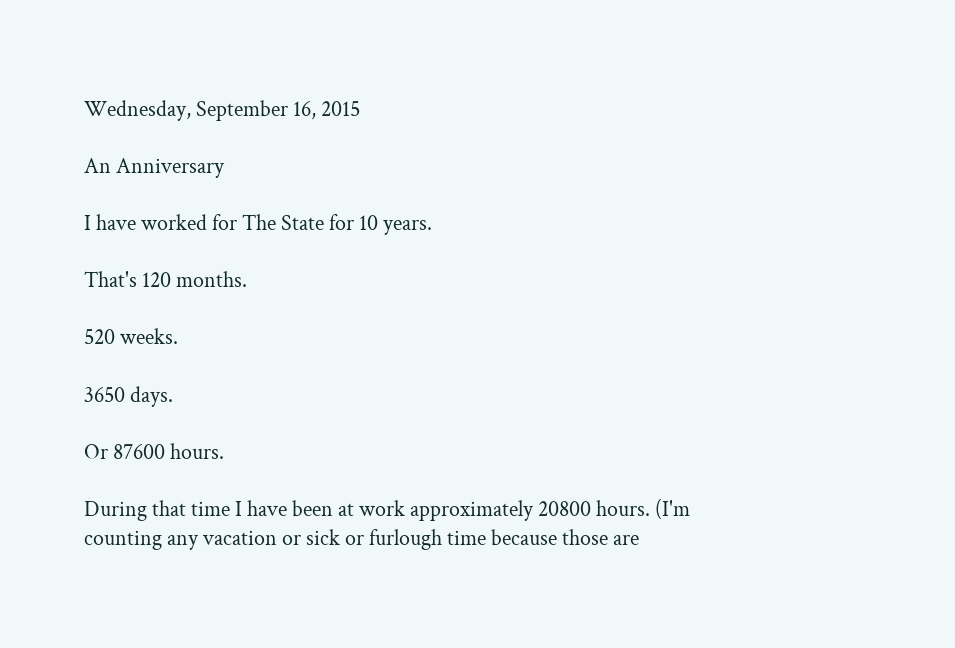Wednesday, September 16, 2015

An Anniversary

I have worked for The State for 10 years.

That's 120 months.

520 weeks.

3650 days.

Or 87600 hours.

During that time I have been at work approximately 20800 hours. (I'm counting any vacation or sick or furlough time because those are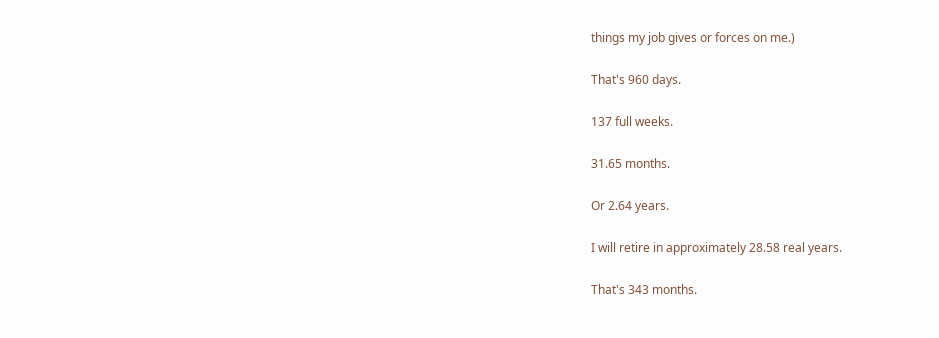things my job gives or forces on me.)

That's 960 days.

137 full weeks.

31.65 months.

Or 2.64 years.

I will retire in approximately 28.58 real years.

That's 343 months.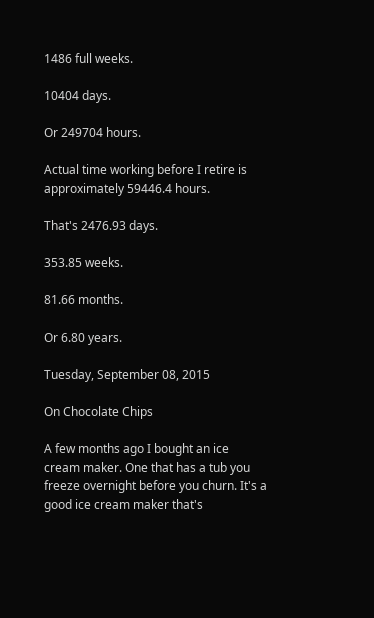1486 full weeks.

10404 days.

Or 249704 hours.

Actual time working before I retire is approximately 59446.4 hours.

That's 2476.93 days.

353.85 weeks.

81.66 months.

Or 6.80 years.

Tuesday, September 08, 2015

On Chocolate Chips

A few months ago I bought an ice cream maker. One that has a tub you freeze overnight before you churn. It's a good ice cream maker that's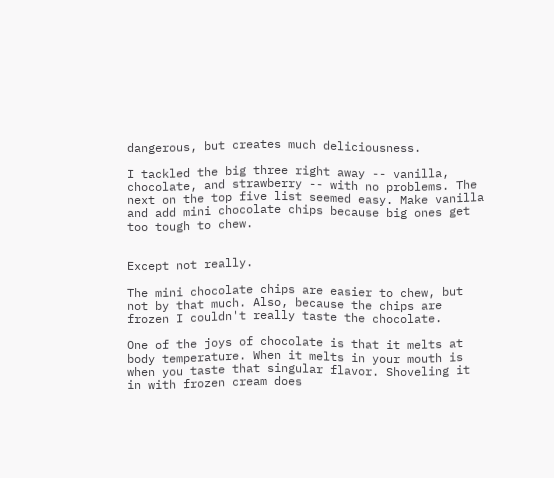dangerous, but creates much deliciousness.

I tackled the big three right away -- vanilla, chocolate, and strawberry -- with no problems. The next on the top five list seemed easy. Make vanilla and add mini chocolate chips because big ones get too tough to chew.


Except not really.

The mini chocolate chips are easier to chew, but not by that much. Also, because the chips are frozen I couldn't really taste the chocolate.

One of the joys of chocolate is that it melts at body temperature. When it melts in your mouth is when you taste that singular flavor. Shoveling it in with frozen cream does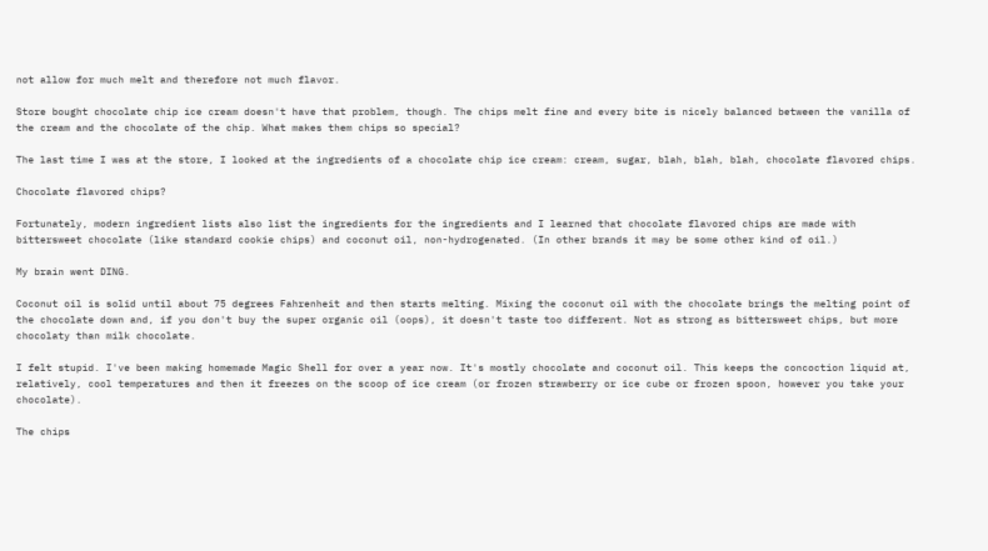not allow for much melt and therefore not much flavor.

Store bought chocolate chip ice cream doesn't have that problem, though. The chips melt fine and every bite is nicely balanced between the vanilla of the cream and the chocolate of the chip. What makes them chips so special?

The last time I was at the store, I looked at the ingredients of a chocolate chip ice cream: cream, sugar, blah, blah, blah, chocolate flavored chips.

Chocolate flavored chips?

Fortunately, modern ingredient lists also list the ingredients for the ingredients and I learned that chocolate flavored chips are made with bittersweet chocolate (like standard cookie chips) and coconut oil, non-hydrogenated. (In other brands it may be some other kind of oil.)

My brain went DING.

Coconut oil is solid until about 75 degrees Fahrenheit and then starts melting. Mixing the coconut oil with the chocolate brings the melting point of the chocolate down and, if you don't buy the super organic oil (oops), it doesn't taste too different. Not as strong as bittersweet chips, but more chocolaty than milk chocolate.

I felt stupid. I've been making homemade Magic Shell for over a year now. It's mostly chocolate and coconut oil. This keeps the concoction liquid at, relatively, cool temperatures and then it freezes on the scoop of ice cream (or frozen strawberry or ice cube or frozen spoon, however you take your chocolate).

The chips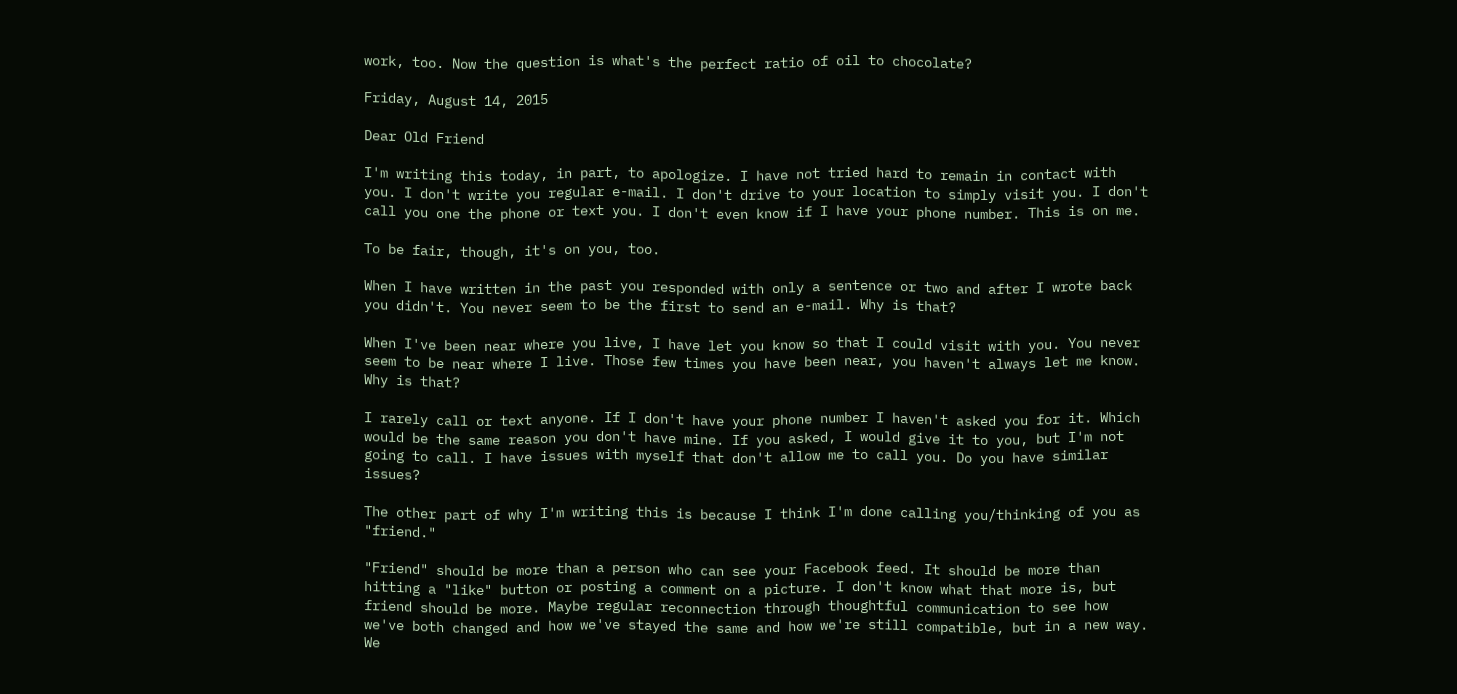work, too. Now the question is what's the perfect ratio of oil to chocolate?

Friday, August 14, 2015

Dear Old Friend

I'm writing this today, in part, to apologize. I have not tried hard to remain in contact with you. I don't write you regular e-mail. I don't drive to your location to simply visit you. I don't call you one the phone or text you. I don't even know if I have your phone number. This is on me.

To be fair, though, it's on you, too.

When I have written in the past you responded with only a sentence or two and after I wrote back you didn't. You never seem to be the first to send an e-mail. Why is that?

When I've been near where you live, I have let you know so that I could visit with you. You never seem to be near where I live. Those few times you have been near, you haven't always let me know. Why is that?

I rarely call or text anyone. If I don't have your phone number I haven't asked you for it. Which would be the same reason you don't have mine. If you asked, I would give it to you, but I'm not going to call. I have issues with myself that don't allow me to call you. Do you have similar issues?

The other part of why I'm writing this is because I think I'm done calling you/thinking of you as "friend."

"Friend" should be more than a person who can see your Facebook feed. It should be more than hitting a "like" button or posting a comment on a picture. I don't know what that more is, but friend should be more. Maybe regular reconnection through thoughtful communication to see how we've both changed and how we've stayed the same and how we're still compatible, but in a new way. We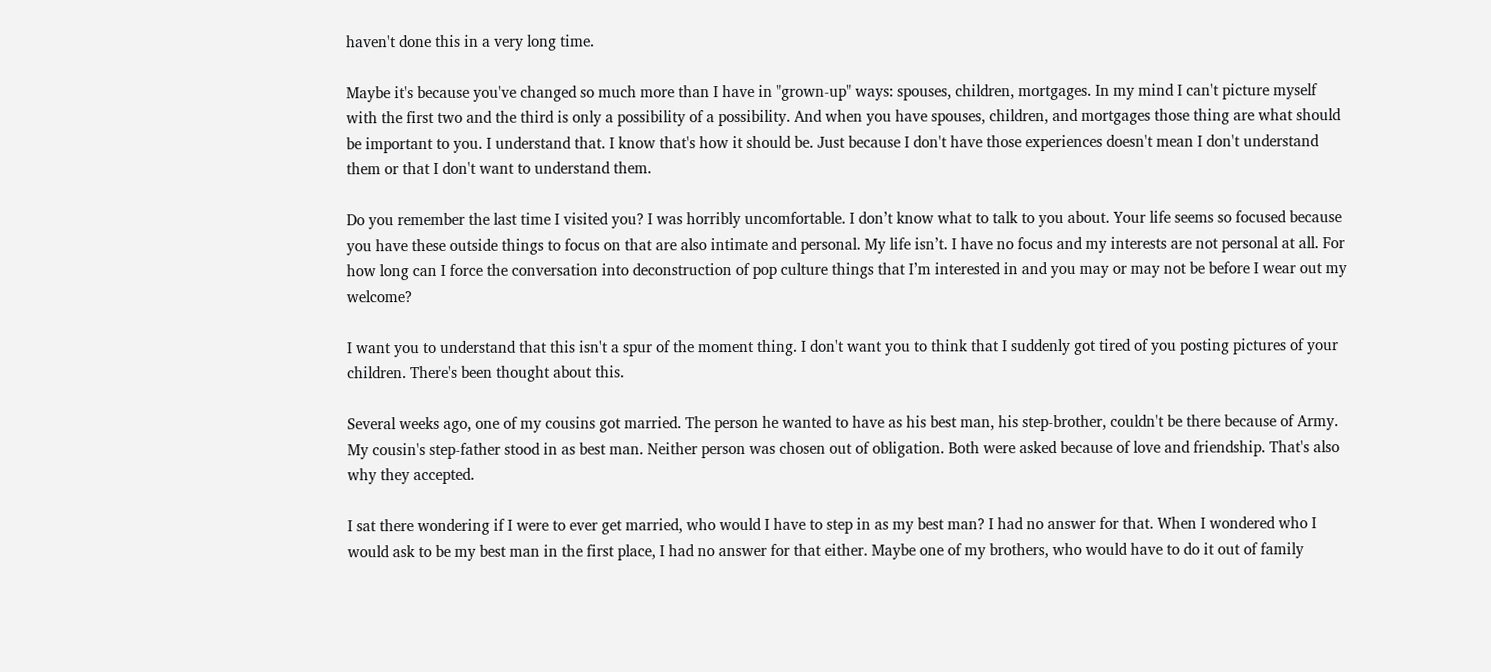haven't done this in a very long time.

Maybe it's because you've changed so much more than I have in "grown-up" ways: spouses, children, mortgages. In my mind I can't picture myself with the first two and the third is only a possibility of a possibility. And when you have spouses, children, and mortgages those thing are what should be important to you. I understand that. I know that's how it should be. Just because I don't have those experiences doesn't mean I don't understand them or that I don't want to understand them.

Do you remember the last time I visited you? I was horribly uncomfortable. I don’t know what to talk to you about. Your life seems so focused because you have these outside things to focus on that are also intimate and personal. My life isn’t. I have no focus and my interests are not personal at all. For how long can I force the conversation into deconstruction of pop culture things that I’m interested in and you may or may not be before I wear out my welcome?

I want you to understand that this isn't a spur of the moment thing. I don't want you to think that I suddenly got tired of you posting pictures of your children. There's been thought about this.

Several weeks ago, one of my cousins got married. The person he wanted to have as his best man, his step-brother, couldn't be there because of Army. My cousin's step-father stood in as best man. Neither person was chosen out of obligation. Both were asked because of love and friendship. That's also why they accepted.

I sat there wondering if I were to ever get married, who would I have to step in as my best man? I had no answer for that. When I wondered who I would ask to be my best man in the first place, I had no answer for that either. Maybe one of my brothers, who would have to do it out of family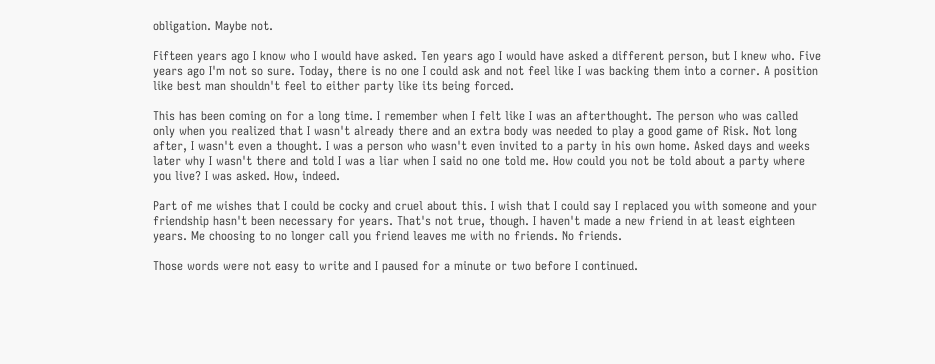obligation. Maybe not.

Fifteen years ago I know who I would have asked. Ten years ago I would have asked a different person, but I knew who. Five years ago I'm not so sure. Today, there is no one I could ask and not feel like I was backing them into a corner. A position like best man shouldn't feel to either party like its being forced.

This has been coming on for a long time. I remember when I felt like I was an afterthought. The person who was called only when you realized that I wasn't already there and an extra body was needed to play a good game of Risk. Not long after, I wasn't even a thought. I was a person who wasn't even invited to a party in his own home. Asked days and weeks later why I wasn't there and told I was a liar when I said no one told me. How could you not be told about a party where you live? I was asked. How, indeed.

Part of me wishes that I could be cocky and cruel about this. I wish that I could say I replaced you with someone and your friendship hasn't been necessary for years. That's not true, though. I haven't made a new friend in at least eighteen years. Me choosing to no longer call you friend leaves me with no friends. No friends.

Those words were not easy to write and I paused for a minute or two before I continued.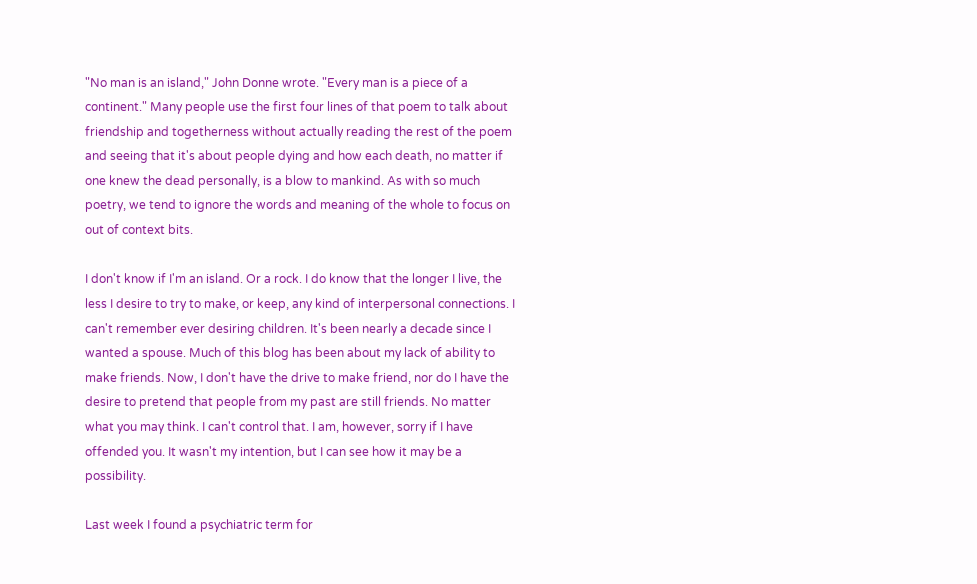"No man is an island," John Donne wrote. "Every man is a piece of a continent." Many people use the first four lines of that poem to talk about friendship and togetherness without actually reading the rest of the poem and seeing that it's about people dying and how each death, no matter if one knew the dead personally, is a blow to mankind. As with so much poetry, we tend to ignore the words and meaning of the whole to focus on out of context bits.

I don't know if I'm an island. Or a rock. I do know that the longer I live, the less I desire to try to make, or keep, any kind of interpersonal connections. I can't remember ever desiring children. It's been nearly a decade since I wanted a spouse. Much of this blog has been about my lack of ability to make friends. Now, I don't have the drive to make friend, nor do I have the desire to pretend that people from my past are still friends. No matter what you may think. I can't control that. I am, however, sorry if I have offended you. It wasn't my intention, but I can see how it may be a possibility.

Last week I found a psychiatric term for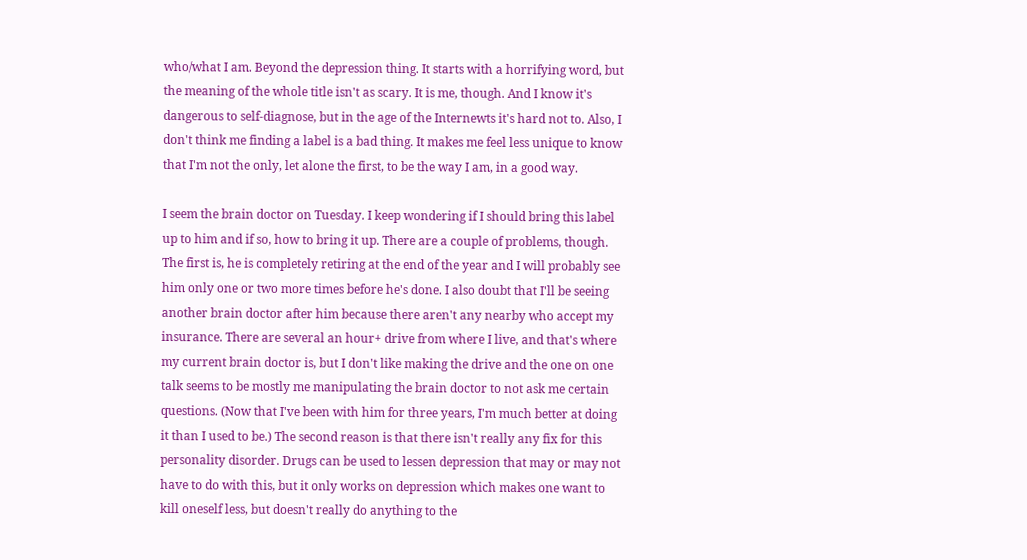who/what I am. Beyond the depression thing. It starts with a horrifying word, but the meaning of the whole title isn't as scary. It is me, though. And I know it's dangerous to self-diagnose, but in the age of the Internewts it's hard not to. Also, I don't think me finding a label is a bad thing. It makes me feel less unique to know that I'm not the only, let alone the first, to be the way I am, in a good way.

I seem the brain doctor on Tuesday. I keep wondering if I should bring this label up to him and if so, how to bring it up. There are a couple of problems, though. The first is, he is completely retiring at the end of the year and I will probably see him only one or two more times before he's done. I also doubt that I'll be seeing another brain doctor after him because there aren't any nearby who accept my insurance. There are several an hour+ drive from where I live, and that's where my current brain doctor is, but I don't like making the drive and the one on one talk seems to be mostly me manipulating the brain doctor to not ask me certain questions. (Now that I've been with him for three years, I'm much better at doing it than I used to be.) The second reason is that there isn't really any fix for this personality disorder. Drugs can be used to lessen depression that may or may not have to do with this, but it only works on depression which makes one want to kill oneself less, but doesn't really do anything to the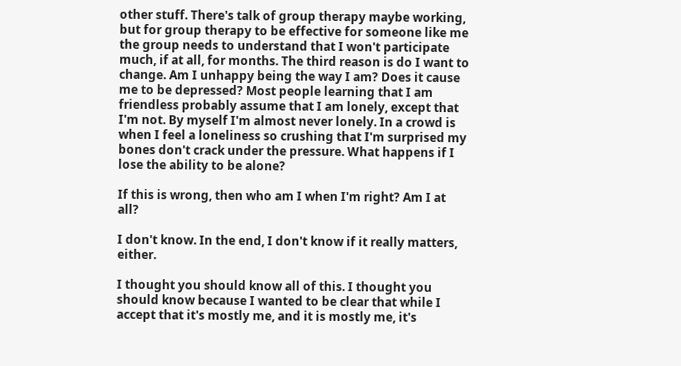other stuff. There's talk of group therapy maybe working, but for group therapy to be effective for someone like me the group needs to understand that I won't participate much, if at all, for months. The third reason is do I want to change. Am I unhappy being the way I am? Does it cause me to be depressed? Most people learning that I am friendless probably assume that I am lonely, except that I'm not. By myself I'm almost never lonely. In a crowd is when I feel a loneliness so crushing that I'm surprised my bones don't crack under the pressure. What happens if I lose the ability to be alone?

If this is wrong, then who am I when I'm right? Am I at all?

I don't know. In the end, I don't know if it really matters, either.

I thought you should know all of this. I thought you should know because I wanted to be clear that while I accept that it's mostly me, and it is mostly me, it's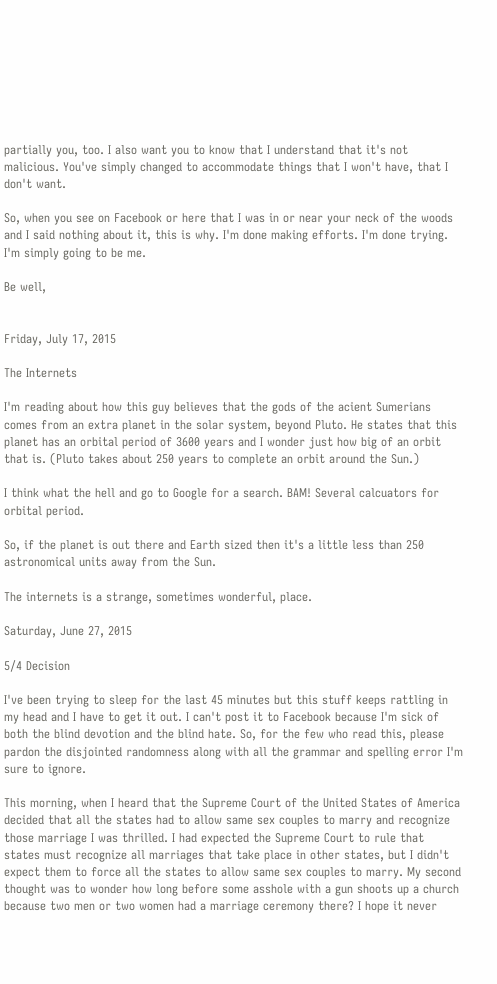partially you, too. I also want you to know that I understand that it's not malicious. You've simply changed to accommodate things that I won't have, that I don't want.

So, when you see on Facebook or here that I was in or near your neck of the woods and I said nothing about it, this is why. I'm done making efforts. I'm done trying. I'm simply going to be me.

Be well,


Friday, July 17, 2015

The Internets

I'm reading about how this guy believes that the gods of the acient Sumerians comes from an extra planet in the solar system, beyond Pluto. He states that this planet has an orbital period of 3600 years and I wonder just how big of an orbit that is. (Pluto takes about 250 years to complete an orbit around the Sun.)

I think what the hell and go to Google for a search. BAM! Several calcuators for orbital period.

So, if the planet is out there and Earth sized then it's a little less than 250 astronomical units away from the Sun.

The internets is a strange, sometimes wonderful, place.

Saturday, June 27, 2015

5/4 Decision

I've been trying to sleep for the last 45 minutes but this stuff keeps rattling in my head and I have to get it out. I can't post it to Facebook because I'm sick of both the blind devotion and the blind hate. So, for the few who read this, please pardon the disjointed randomness along with all the grammar and spelling error I'm sure to ignore.

This morning, when I heard that the Supreme Court of the United States of America decided that all the states had to allow same sex couples to marry and recognize those marriage I was thrilled. I had expected the Supreme Court to rule that states must recognize all marriages that take place in other states, but I didn't expect them to force all the states to allow same sex couples to marry. My second thought was to wonder how long before some asshole with a gun shoots up a church because two men or two women had a marriage ceremony there? I hope it never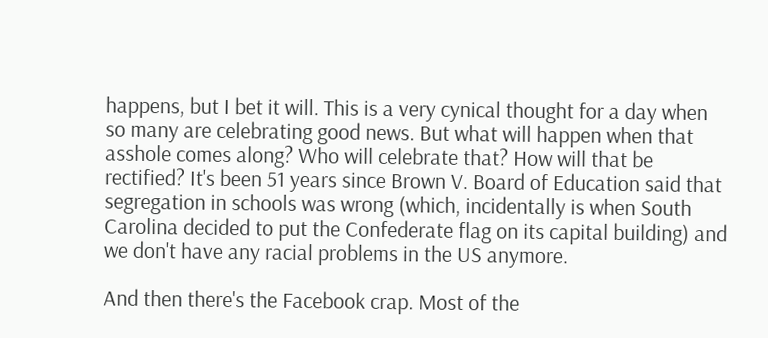happens, but I bet it will. This is a very cynical thought for a day when so many are celebrating good news. But what will happen when that asshole comes along? Who will celebrate that? How will that be rectified? It's been 51 years since Brown V. Board of Education said that segregation in schools was wrong (which, incidentally is when South Carolina decided to put the Confederate flag on its capital building) and we don't have any racial problems in the US anymore.

And then there's the Facebook crap. Most of the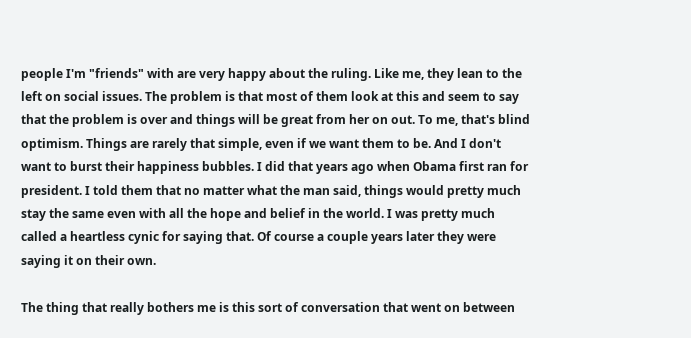people I'm "friends" with are very happy about the ruling. Like me, they lean to the left on social issues. The problem is that most of them look at this and seem to say that the problem is over and things will be great from her on out. To me, that's blind optimism. Things are rarely that simple, even if we want them to be. And I don't want to burst their happiness bubbles. I did that years ago when Obama first ran for president. I told them that no matter what the man said, things would pretty much stay the same even with all the hope and belief in the world. I was pretty much called a heartless cynic for saying that. Of course a couple years later they were saying it on their own.

The thing that really bothers me is this sort of conversation that went on between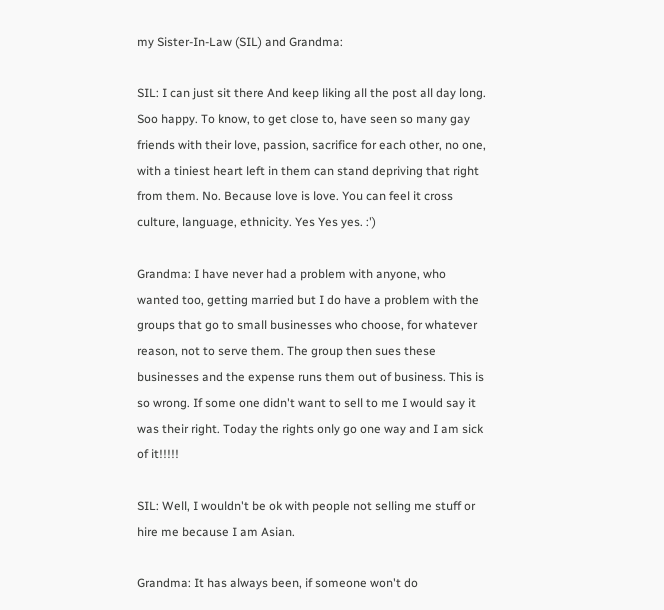my Sister-In-Law (SIL) and Grandma:

SIL: I can just sit there And keep liking all the post all day long. Soo happy. To know, to get close to, have seen so many gay friends with their love, passion, sacrifice for each other, no one, with a tiniest heart left in them can stand depriving that right from them. No. Because love is love. You can feel it cross culture, language, ethnicity. Yes Yes yes. :')

Grandma: I have never had a problem with anyone, who wanted too, getting married but I do have a problem with the groups that go to small businesses who choose, for whatever reason, not to serve them. The group then sues these businesses and the expense runs them out of business. This is so wrong. If some one didn't want to sell to me I would say it was their right. Today the rights only go one way and I am sick of it!!!!!

SIL: Well, I wouldn't be ok with people not selling me stuff or hire me because I am Asian.

Grandma: It has always been, if someone won't do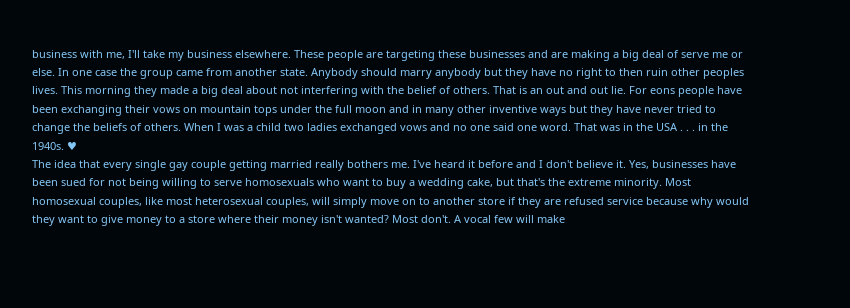business with me, I'll take my business elsewhere. These people are targeting these businesses and are making a big deal of serve me or else. In one case the group came from another state. Anybody should marry anybody but they have no right to then ruin other peoples lives. This morning they made a big deal about not interfering with the belief of others. That is an out and out lie. For eons people have been exchanging their vows on mountain tops under the full moon and in many other inventive ways but they have never tried to change the beliefs of others. When I was a child two ladies exchanged vows and no one said one word. That was in the USA . . . in the 1940s. ♥
The idea that every single gay couple getting married really bothers me. I've heard it before and I don't believe it. Yes, businesses have been sued for not being willing to serve homosexuals who want to buy a wedding cake, but that's the extreme minority. Most homosexual couples, like most heterosexual couples, will simply move on to another store if they are refused service because why would they want to give money to a store where their money isn't wanted? Most don't. A vocal few will make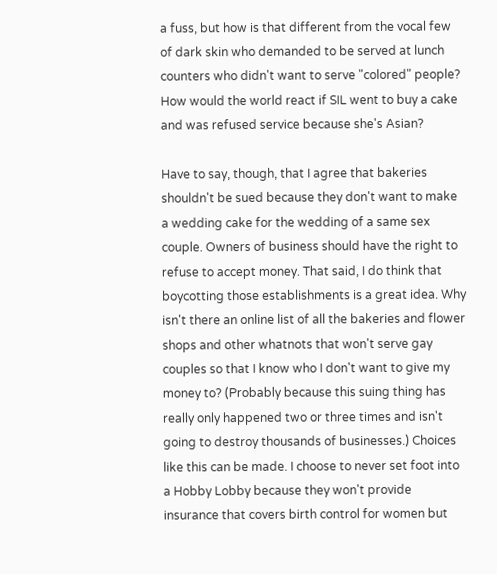a fuss, but how is that different from the vocal few of dark skin who demanded to be served at lunch counters who didn't want to serve "colored" people? How would the world react if SIL went to buy a cake and was refused service because she's Asian?

Have to say, though, that I agree that bakeries shouldn't be sued because they don't want to make a wedding cake for the wedding of a same sex couple. Owners of business should have the right to refuse to accept money. That said, I do think that boycotting those establishments is a great idea. Why isn't there an online list of all the bakeries and flower shops and other whatnots that won't serve gay couples so that I know who I don't want to give my money to? (Probably because this suing thing has really only happened two or three times and isn't going to destroy thousands of businesses.) Choices like this can be made. I choose to never set foot into a Hobby Lobby because they won't provide insurance that covers birth control for women but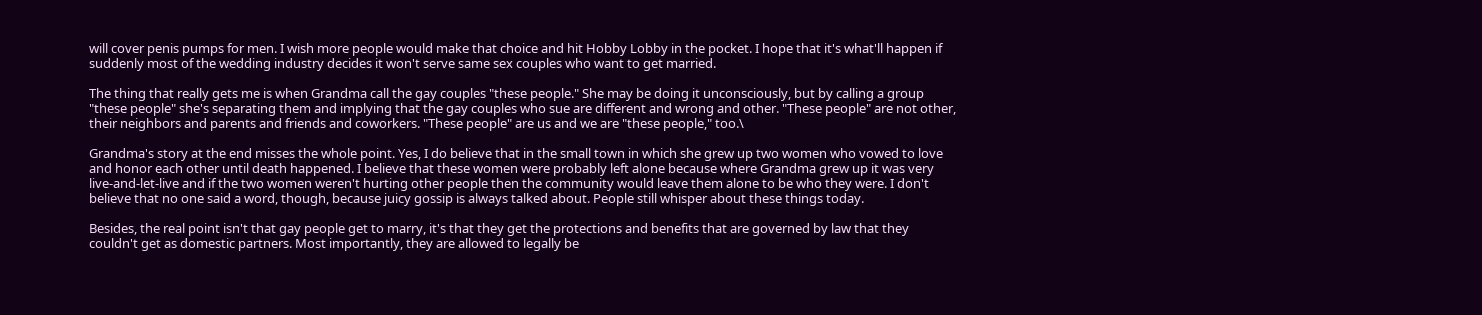will cover penis pumps for men. I wish more people would make that choice and hit Hobby Lobby in the pocket. I hope that it's what'll happen if suddenly most of the wedding industry decides it won't serve same sex couples who want to get married.

The thing that really gets me is when Grandma call the gay couples "these people." She may be doing it unconsciously, but by calling a group "these people" she's separating them and implying that the gay couples who sue are different and wrong and other. "These people" are not other, their neighbors and parents and friends and coworkers. "These people" are us and we are "these people," too.\

Grandma's story at the end misses the whole point. Yes, I do believe that in the small town in which she grew up two women who vowed to love and honor each other until death happened. I believe that these women were probably left alone because where Grandma grew up it was very live-and-let-live and if the two women weren't hurting other people then the community would leave them alone to be who they were. I don't believe that no one said a word, though, because juicy gossip is always talked about. People still whisper about these things today.

Besides, the real point isn't that gay people get to marry, it's that they get the protections and benefits that are governed by law that they couldn't get as domestic partners. Most importantly, they are allowed to legally be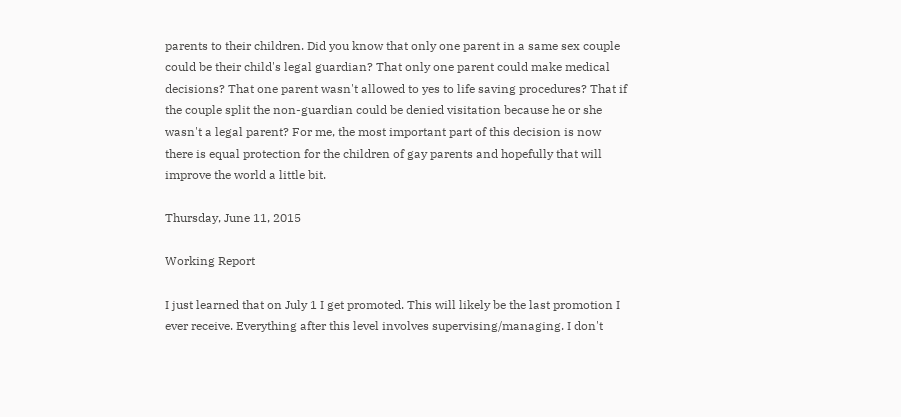parents to their children. Did you know that only one parent in a same sex couple could be their child's legal guardian? That only one parent could make medical decisions? That one parent wasn't allowed to yes to life saving procedures? That if the couple split the non-guardian could be denied visitation because he or she wasn't a legal parent? For me, the most important part of this decision is now there is equal protection for the children of gay parents and hopefully that will improve the world a little bit.

Thursday, June 11, 2015

Working Report

I just learned that on July 1 I get promoted. This will likely be the last promotion I ever receive. Everything after this level involves supervising/managing. I don't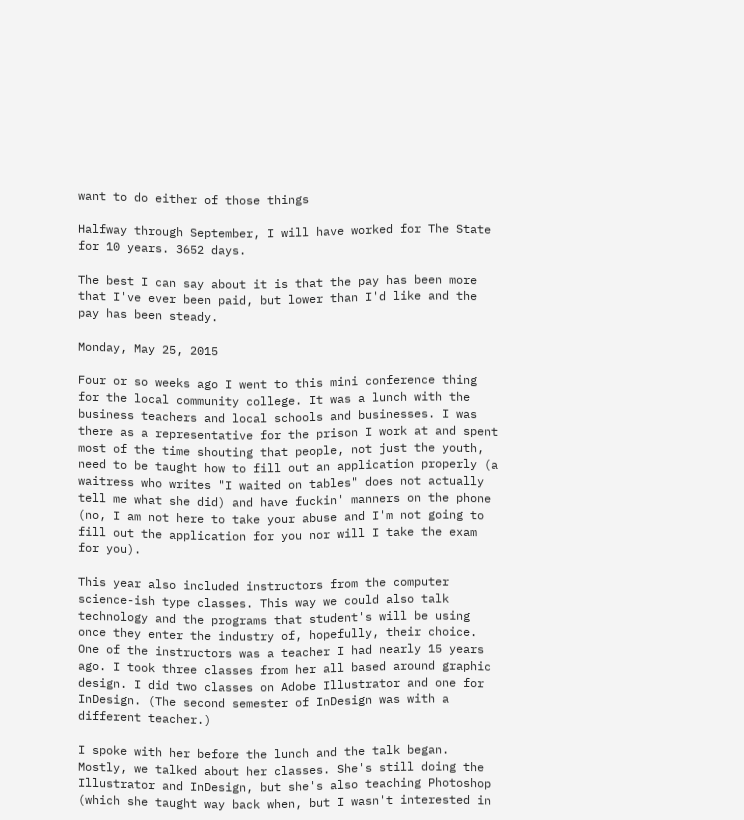want to do either of those things

Halfway through September, I will have worked for The State for 10 years. 3652 days.

The best I can say about it is that the pay has been more that I've ever been paid, but lower than I'd like and the pay has been steady.

Monday, May 25, 2015

Four or so weeks ago I went to this mini conference thing for the local community college. It was a lunch with the business teachers and local schools and businesses. I was there as a representative for the prison I work at and spent most of the time shouting that people, not just the youth, need to be taught how to fill out an application properly (a waitress who writes "I waited on tables" does not actually tell me what she did) and have fuckin' manners on the phone (no, I am not here to take your abuse and I'm not going to fill out the application for you nor will I take the exam for you).

This year also included instructors from the computer science-ish type classes. This way we could also talk technology and the programs that student's will be using once they enter the industry of, hopefully, their choice. One of the instructors was a teacher I had nearly 15 years ago. I took three classes from her all based around graphic design. I did two classes on Adobe Illustrator and one for InDesign. (The second semester of InDesign was with a different teacher.)

I spoke with her before the lunch and the talk began. Mostly, we talked about her classes. She's still doing the Illustrator and InDesign, but she's also teaching Photoshop (which she taught way back when, but I wasn't interested in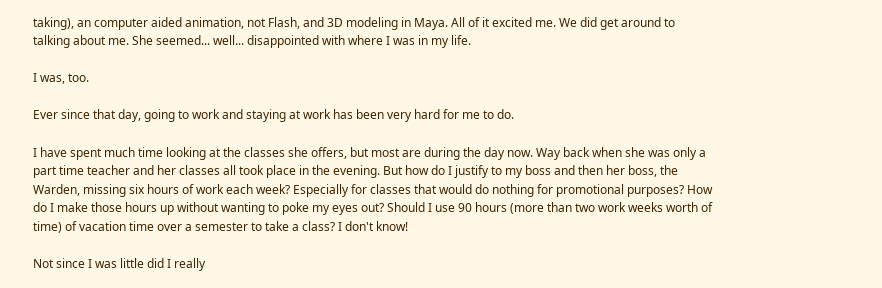taking), an computer aided animation, not Flash, and 3D modeling in Maya. All of it excited me. We did get around to talking about me. She seemed... well... disappointed with where I was in my life.

I was, too.

Ever since that day, going to work and staying at work has been very hard for me to do.

I have spent much time looking at the classes she offers, but most are during the day now. Way back when she was only a part time teacher and her classes all took place in the evening. But how do I justify to my boss and then her boss, the Warden, missing six hours of work each week? Especially for classes that would do nothing for promotional purposes? How do I make those hours up without wanting to poke my eyes out? Should I use 90 hours (more than two work weeks worth of time) of vacation time over a semester to take a class? I don't know!

Not since I was little did I really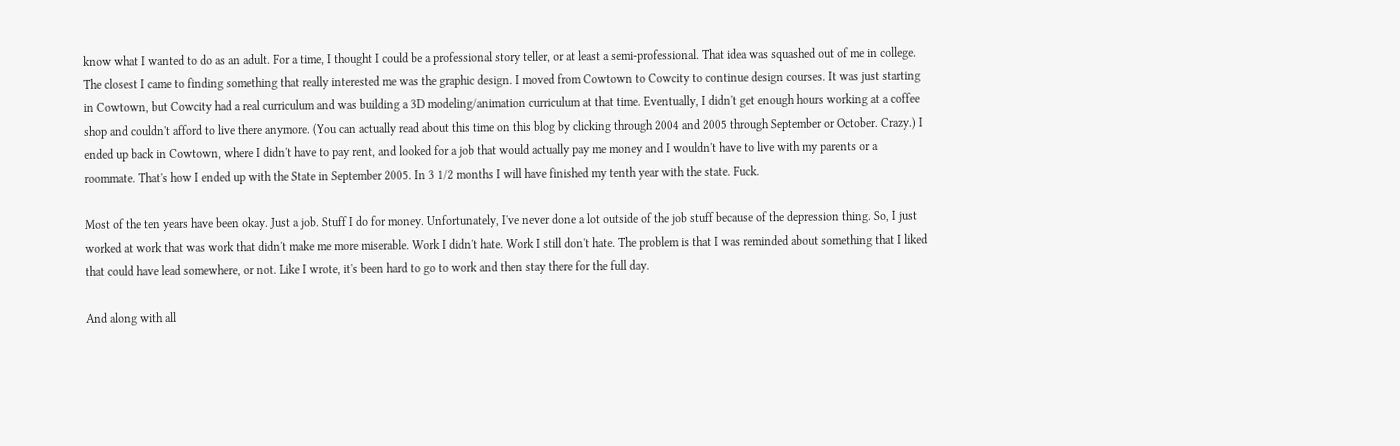know what I wanted to do as an adult. For a time, I thought I could be a professional story teller, or at least a semi-professional. That idea was squashed out of me in college. The closest I came to finding something that really interested me was the graphic design. I moved from Cowtown to Cowcity to continue design courses. It was just starting in Cowtown, but Cowcity had a real curriculum and was building a 3D modeling/animation curriculum at that time. Eventually, I didn't get enough hours working at a coffee shop and couldn't afford to live there anymore. (You can actually read about this time on this blog by clicking through 2004 and 2005 through September or October. Crazy.) I ended up back in Cowtown, where I didn't have to pay rent, and looked for a job that would actually pay me money and I wouldn't have to live with my parents or a roommate. That's how I ended up with the State in September 2005. In 3 1/2 months I will have finished my tenth year with the state. Fuck.

Most of the ten years have been okay. Just a job. Stuff I do for money. Unfortunately, I've never done a lot outside of the job stuff because of the depression thing. So, I just worked at work that was work that didn't make me more miserable. Work I didn't hate. Work I still don't hate. The problem is that I was reminded about something that I liked that could have lead somewhere, or not. Like I wrote, it's been hard to go to work and then stay there for the full day.

And along with all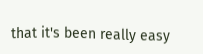that it's been really easy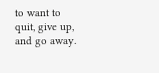to want to quit, give up, and go away.